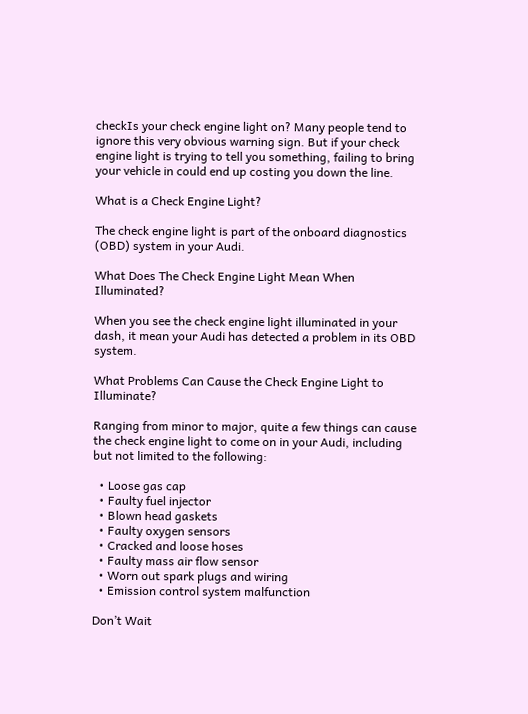checkIs your check engine light on? Many people tend to ignore this very obvious warning sign. But if your check engine light is trying to tell you something, failing to bring your vehicle in could end up costing you down the line.

What is a Check Engine Light?

The check engine light is part of the onboard diagnostics (OBD) system in your Audi.

What Does The Check Engine Light Mean When Illuminated?

When you see the check engine light illuminated in your dash, it mean your Audi has detected a problem in its OBD system.

What Problems Can Cause the Check Engine Light to Illuminate?

Ranging from minor to major, quite a few things can cause the check engine light to come on in your Audi, including but not limited to the following:

  • Loose gas cap
  • Faulty fuel injector
  • Blown head gaskets
  • Faulty oxygen sensors
  • Cracked and loose hoses
  • Faulty mass air flow sensor
  • Worn out spark plugs and wiring
  • Emission control system malfunction

Don’t Wait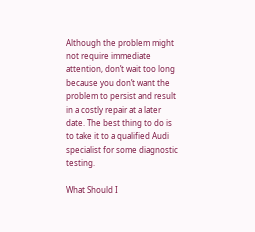Although the problem might not require immediate attention, don’t wait too long because you don’t want the problem to persist and result in a costly repair at a later date. The best thing to do is to take it to a qualified Audi specialist for some diagnostic testing.

What Should I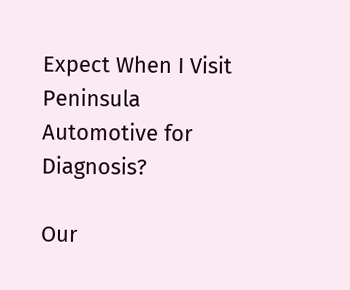Expect When I Visit Peninsula Automotive for Diagnosis?

Our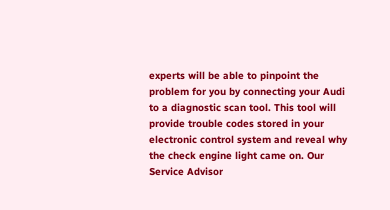experts will be able to pinpoint the problem for you by connecting your Audi to a diagnostic scan tool. This tool will provide trouble codes stored in your electronic control system and reveal why the check engine light came on. Our Service Advisor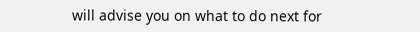will advise you on what to do next for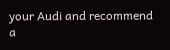your Audi and recommend a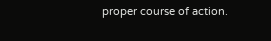proper course of action.